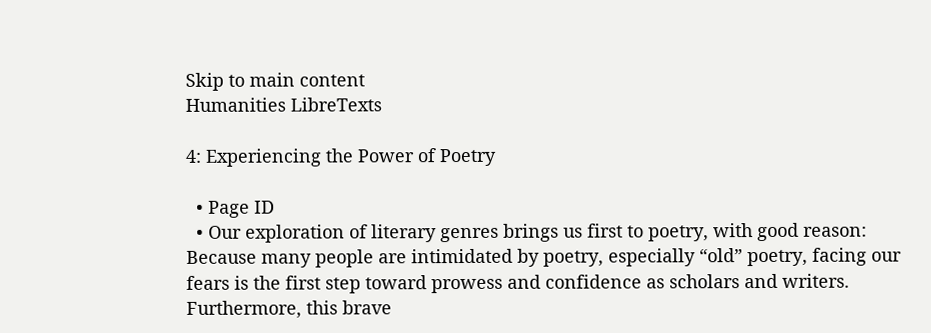Skip to main content
Humanities LibreTexts

4: Experiencing the Power of Poetry

  • Page ID
  • Our exploration of literary genres brings us first to poetry, with good reason: Because many people are intimidated by poetry, especially “old” poetry, facing our fears is the first step toward prowess and confidence as scholars and writers. Furthermore, this brave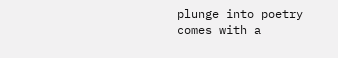plunge into poetry comes with a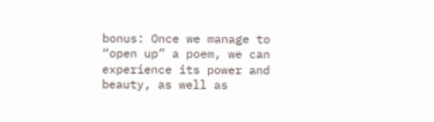bonus: Once we manage to “open up” a poem, we can experience its power and beauty, as well as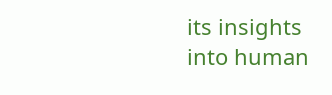its insights into human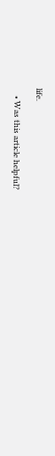life.

    • Was this article helpful?